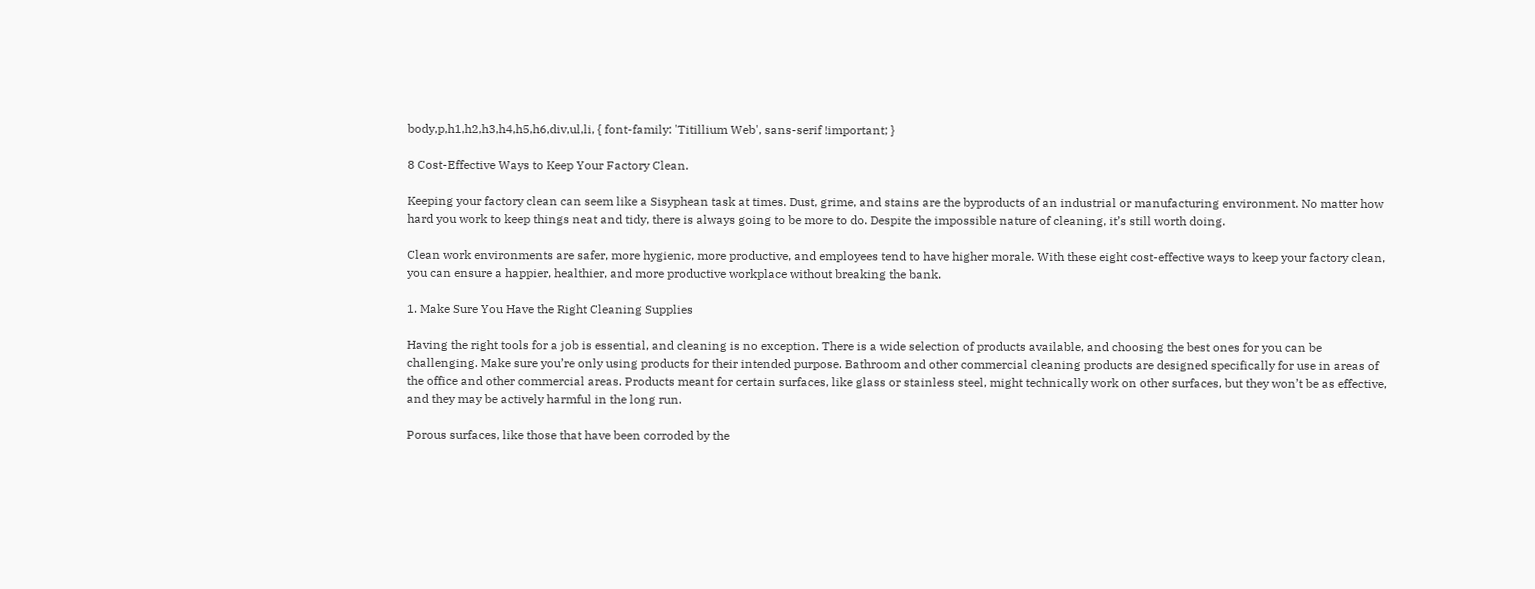body,p,h1,h2,h3,h4,h5,h6,div,ul,li, { font-family: 'Titillium Web', sans-serif !important; }

8 Cost-Effective Ways to Keep Your Factory Clean.

Keeping your factory clean can seem like a Sisyphean task at times. Dust, grime, and stains are the byproducts of an industrial or manufacturing environment. No matter how hard you work to keep things neat and tidy, there is always going to be more to do. Despite the impossible nature of cleaning, it’s still worth doing.

Clean work environments are safer, more hygienic, more productive, and employees tend to have higher morale. With these eight cost-effective ways to keep your factory clean, you can ensure a happier, healthier, and more productive workplace without breaking the bank.

1. Make Sure You Have the Right Cleaning Supplies

Having the right tools for a job is essential, and cleaning is no exception. There is a wide selection of products available, and choosing the best ones for you can be challenging. Make sure you’re only using products for their intended purpose. Bathroom and other commercial cleaning products are designed specifically for use in areas of the office and other commercial areas. Products meant for certain surfaces, like glass or stainless steel, might technically work on other surfaces, but they won’t be as effective, and they may be actively harmful in the long run.

Porous surfaces, like those that have been corroded by the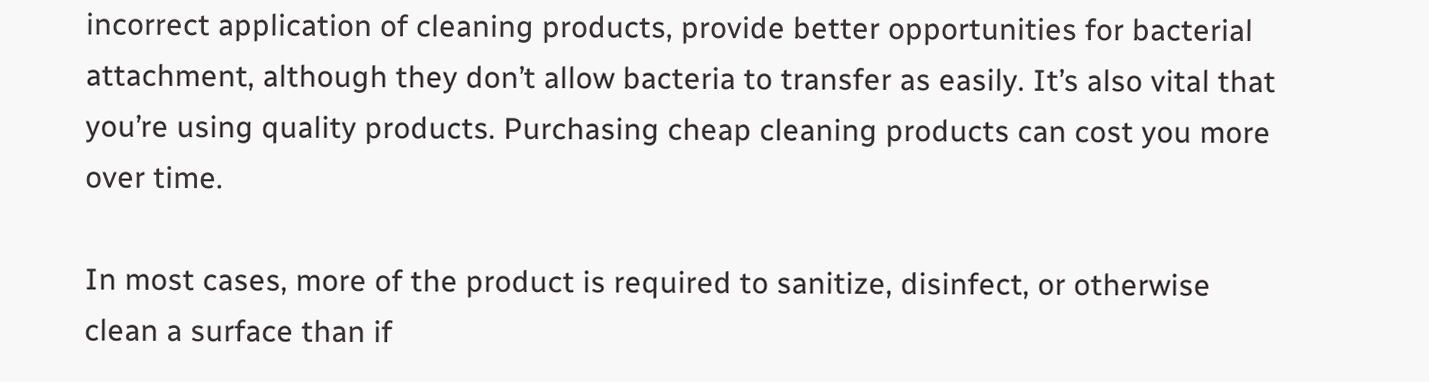incorrect application of cleaning products, provide better opportunities for bacterial attachment, although they don’t allow bacteria to transfer as easily. It’s also vital that you’re using quality products. Purchasing cheap cleaning products can cost you more over time.

In most cases, more of the product is required to sanitize, disinfect, or otherwise clean a surface than if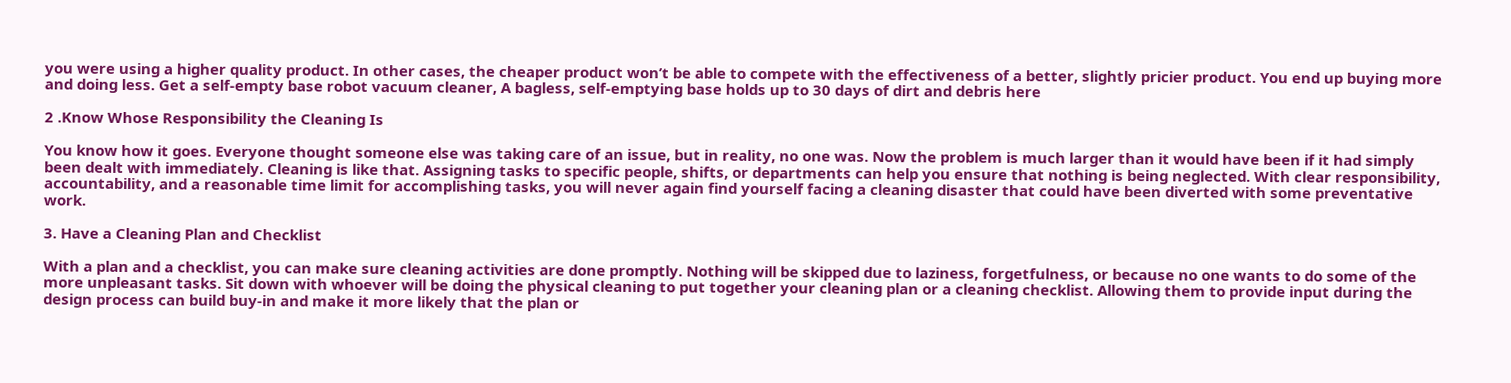you were using a higher quality product. In other cases, the cheaper product won’t be able to compete with the effectiveness of a better, slightly pricier product. You end up buying more and doing less. Get a self-empty base robot vacuum cleaner, A bagless, self-emptying base holds up to 30 days of dirt and debris here

2 .Know Whose Responsibility the Cleaning Is

You know how it goes. Everyone thought someone else was taking care of an issue, but in reality, no one was. Now the problem is much larger than it would have been if it had simply been dealt with immediately. Cleaning is like that. Assigning tasks to specific people, shifts, or departments can help you ensure that nothing is being neglected. With clear responsibility, accountability, and a reasonable time limit for accomplishing tasks, you will never again find yourself facing a cleaning disaster that could have been diverted with some preventative work.

3. Have a Cleaning Plan and Checklist

With a plan and a checklist, you can make sure cleaning activities are done promptly. Nothing will be skipped due to laziness, forgetfulness, or because no one wants to do some of the more unpleasant tasks. Sit down with whoever will be doing the physical cleaning to put together your cleaning plan or a cleaning checklist. Allowing them to provide input during the design process can build buy-in and make it more likely that the plan or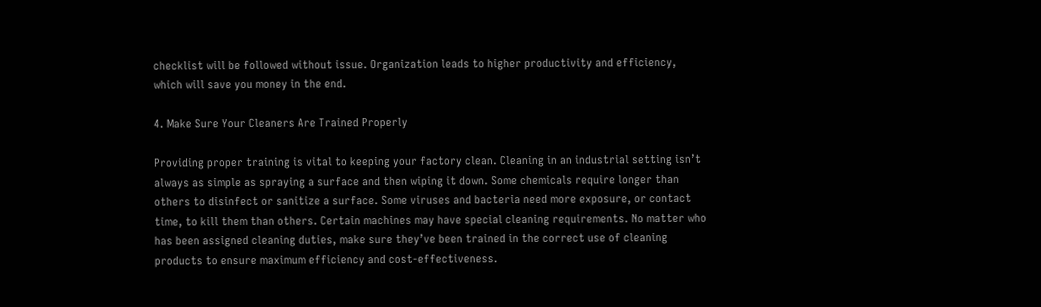checklist will be followed without issue. Organization leads to higher productivity and efficiency, which will save you money in the end.

4. Make Sure Your Cleaners Are Trained Properly

Providing proper training is vital to keeping your factory clean. Cleaning in an industrial setting isn’t always as simple as spraying a surface and then wiping it down. Some chemicals require longer than others to disinfect or sanitize a surface. Some viruses and bacteria need more exposure, or contact time, to kill them than others. Certain machines may have special cleaning requirements. No matter who has been assigned cleaning duties, make sure they’ve been trained in the correct use of cleaning products to ensure maximum efficiency and cost-effectiveness.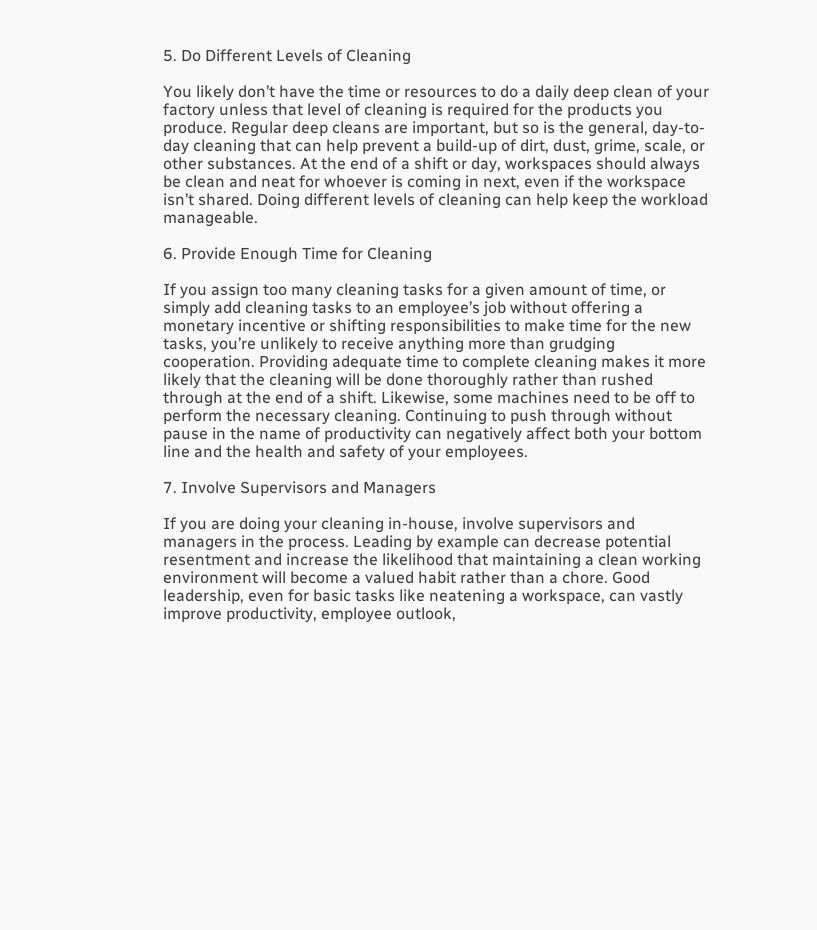5. Do Different Levels of Cleaning

You likely don’t have the time or resources to do a daily deep clean of your factory unless that level of cleaning is required for the products you produce. Regular deep cleans are important, but so is the general, day-to-day cleaning that can help prevent a build-up of dirt, dust, grime, scale, or other substances. At the end of a shift or day, workspaces should always be clean and neat for whoever is coming in next, even if the workspace isn’t shared. Doing different levels of cleaning can help keep the workload manageable.

6. Provide Enough Time for Cleaning

If you assign too many cleaning tasks for a given amount of time, or simply add cleaning tasks to an employee’s job without offering a monetary incentive or shifting responsibilities to make time for the new tasks, you’re unlikely to receive anything more than grudging cooperation. Providing adequate time to complete cleaning makes it more likely that the cleaning will be done thoroughly rather than rushed through at the end of a shift. Likewise, some machines need to be off to perform the necessary cleaning. Continuing to push through without pause in the name of productivity can negatively affect both your bottom line and the health and safety of your employees.

7. Involve Supervisors and Managers

If you are doing your cleaning in-house, involve supervisors and managers in the process. Leading by example can decrease potential resentment and increase the likelihood that maintaining a clean working environment will become a valued habit rather than a chore. Good leadership, even for basic tasks like neatening a workspace, can vastly improve productivity, employee outlook,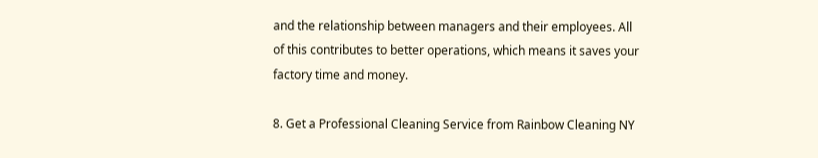and the relationship between managers and their employees. All of this contributes to better operations, which means it saves your factory time and money.

8. Get a Professional Cleaning Service from Rainbow Cleaning NY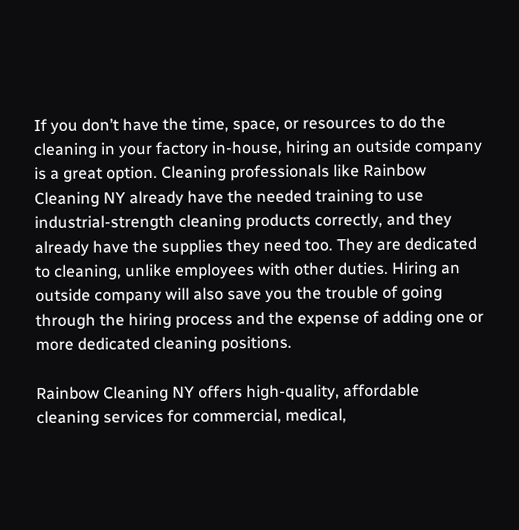If you don’t have the time, space, or resources to do the cleaning in your factory in-house, hiring an outside company is a great option. Cleaning professionals like Rainbow Cleaning NY already have the needed training to use industrial-strength cleaning products correctly, and they already have the supplies they need too. They are dedicated to cleaning, unlike employees with other duties. Hiring an outside company will also save you the trouble of going through the hiring process and the expense of adding one or more dedicated cleaning positions.

Rainbow Cleaning NY offers high-quality, affordable cleaning services for commercial, medical,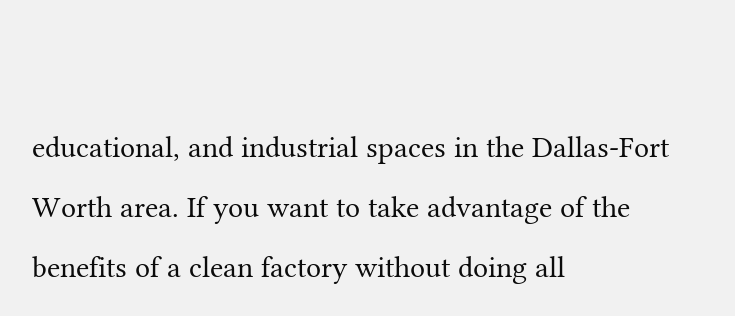educational, and industrial spaces in the Dallas-Fort Worth area. If you want to take advantage of the benefits of a clean factory without doing all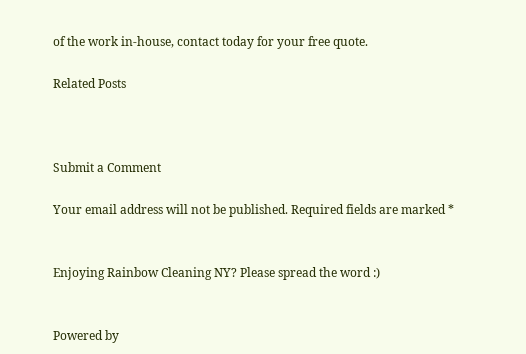of the work in-house, contact today for your free quote.

Related Posts



Submit a Comment

Your email address will not be published. Required fields are marked *


Enjoying Rainbow Cleaning NY? Please spread the word :)


Powered by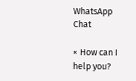WhatsApp Chat

× How can I help you?